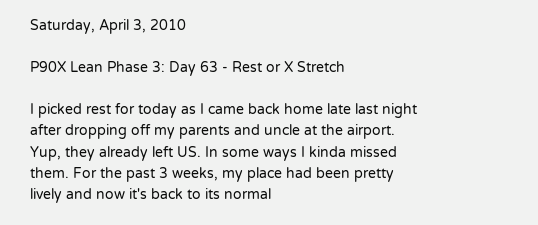Saturday, April 3, 2010

P90X Lean Phase 3: Day 63 - Rest or X Stretch

I picked rest for today as I came back home late last night after dropping off my parents and uncle at the airport. Yup, they already left US. In some ways I kinda missed them. For the past 3 weeks, my place had been pretty lively and now it's back to its normal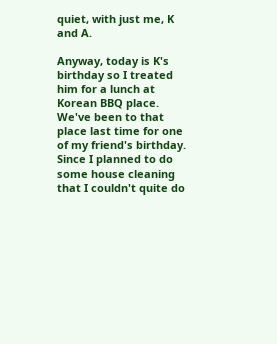quiet, with just me, K and A.

Anyway, today is K's birthday so I treated him for a lunch at Korean BBQ place. We've been to that place last time for one of my friend's birthday.
Since I planned to do some house cleaning that I couldn't quite do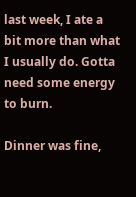last week, I ate a bit more than what I usually do. Gotta need some energy to burn.

Dinner was fine,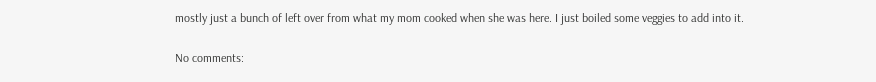mostly just a bunch of left over from what my mom cooked when she was here. I just boiled some veggies to add into it.

No comments: